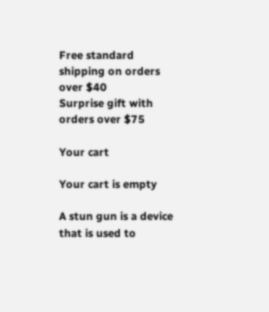Free standard shipping on orders over $40
Surprise gift with orders over $75

Your cart

Your cart is empty

A stun gun is a device that is used to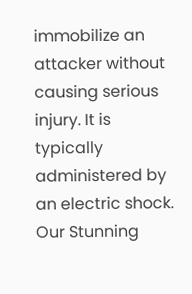immobilize an attacker without causing serious injury. It is typically administered by an electric shock. Our Stunning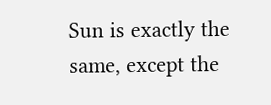Sun is exactly the same, except the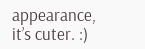appearance, it’s cuter. :)